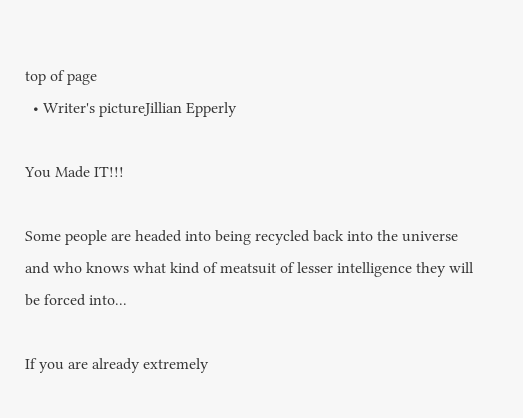top of page
  • Writer's pictureJillian Epperly

You Made IT!!!

Some people are headed into being recycled back into the universe and who knows what kind of meatsuit of lesser intelligence they will be forced into...

If you are already extremely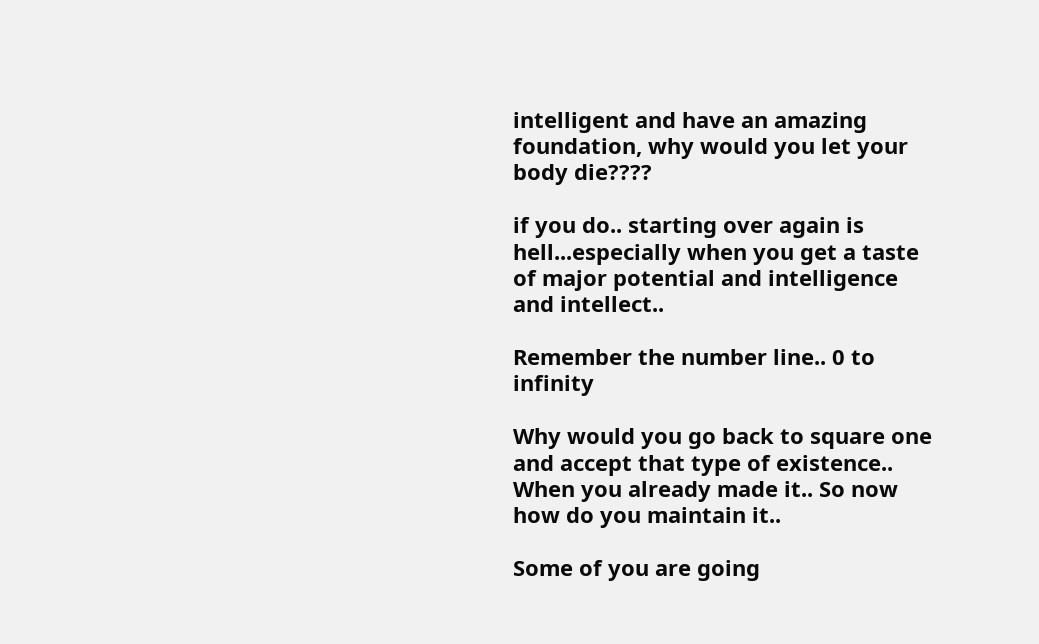intelligent and have an amazing foundation, why would you let your body die????

if you do.. starting over again is hell...especially when you get a taste of major potential and intelligence and intellect..

Remember the number line.. 0 to infinity

Why would you go back to square one and accept that type of existence.. When you already made it.. So now how do you maintain it..

Some of you are going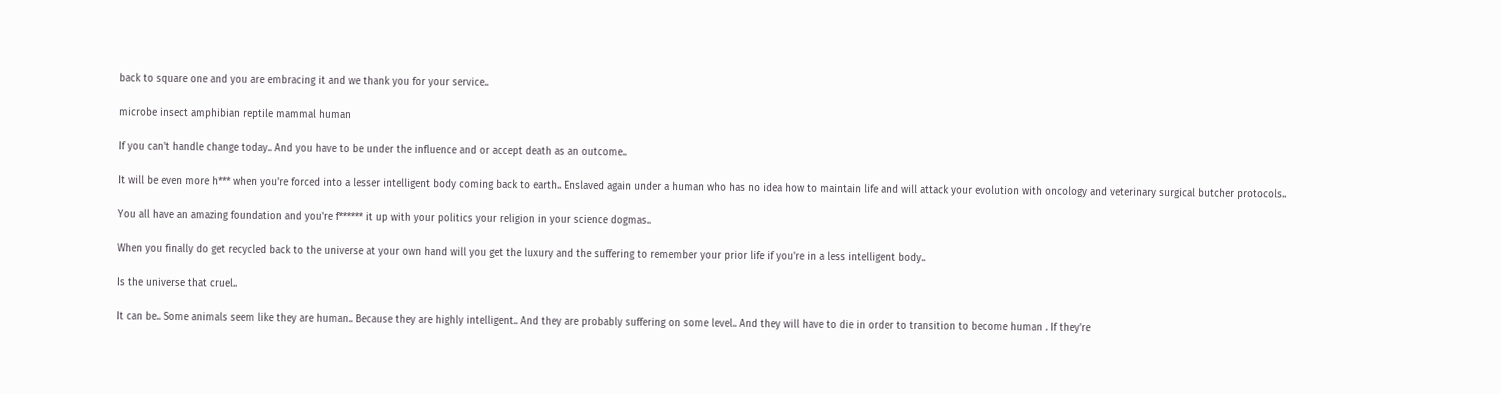back to square one and you are embracing it and we thank you for your service..

microbe insect amphibian reptile mammal human

If you can't handle change today.. And you have to be under the influence and or accept death as an outcome..

It will be even more h*** when you're forced into a lesser intelligent body coming back to earth.. Enslaved again under a human who has no idea how to maintain life and will attack your evolution with oncology and veterinary surgical butcher protocols..

You all have an amazing foundation and you're f****** it up with your politics your religion in your science dogmas..

When you finally do get recycled back to the universe at your own hand will you get the luxury and the suffering to remember your prior life if you're in a less intelligent body..

Is the universe that cruel..

It can be.. Some animals seem like they are human.. Because they are highly intelligent.. And they are probably suffering on some level.. And they will have to die in order to transition to become human . If they're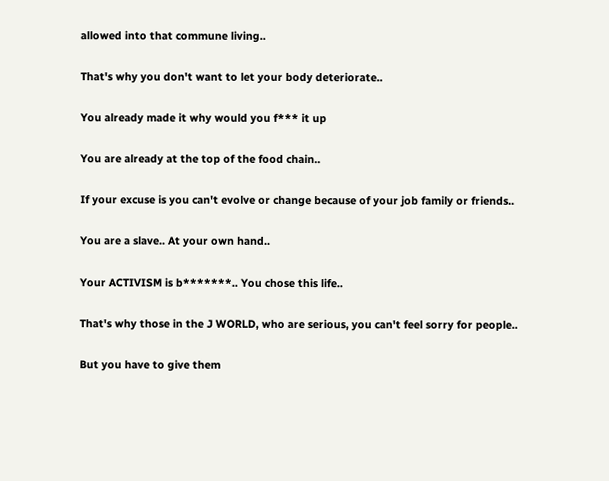allowed into that commune living..

That's why you don't want to let your body deteriorate..

You already made it why would you f*** it up

You are already at the top of the food chain..

If your excuse is you can't evolve or change because of your job family or friends..

You are a slave.. At your own hand..

Your ACTIVISM is b*******.. You chose this life..

That's why those in the J WORLD, who are serious, you can't feel sorry for people..

But you have to give them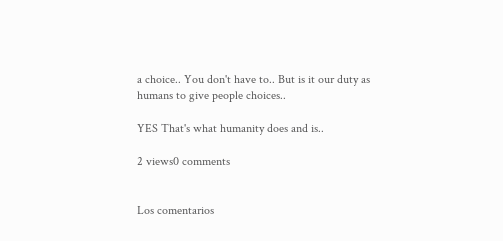a choice.. You don't have to.. But is it our duty as humans to give people choices..

YES That's what humanity does and is..

2 views0 comments


Los comentarios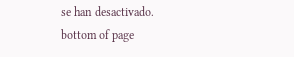se han desactivado.
bottom of page